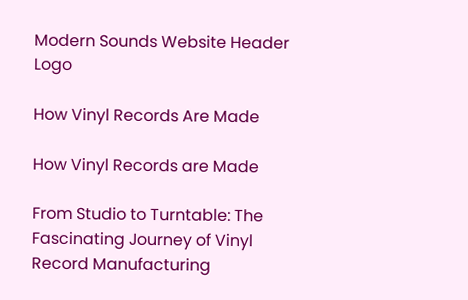Modern Sounds Website Header Logo

How Vinyl Records Are Made

How Vinyl Records are Made

From Studio to Turntable: The Fascinating Journey of Vinyl Record Manufacturing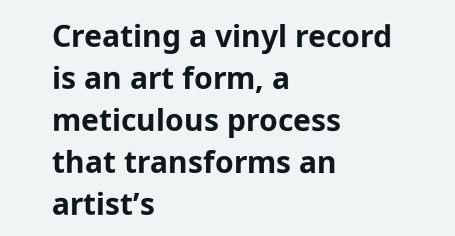Creating a vinyl record is an art form, a meticulous process that transforms an artist’s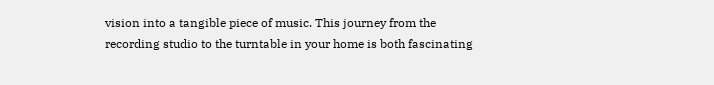vision into a tangible piece of music. This journey from the recording studio to the turntable in your home is both fascinating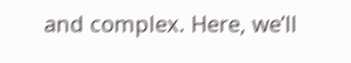and complex. Here, we’ll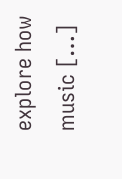explore how music […]